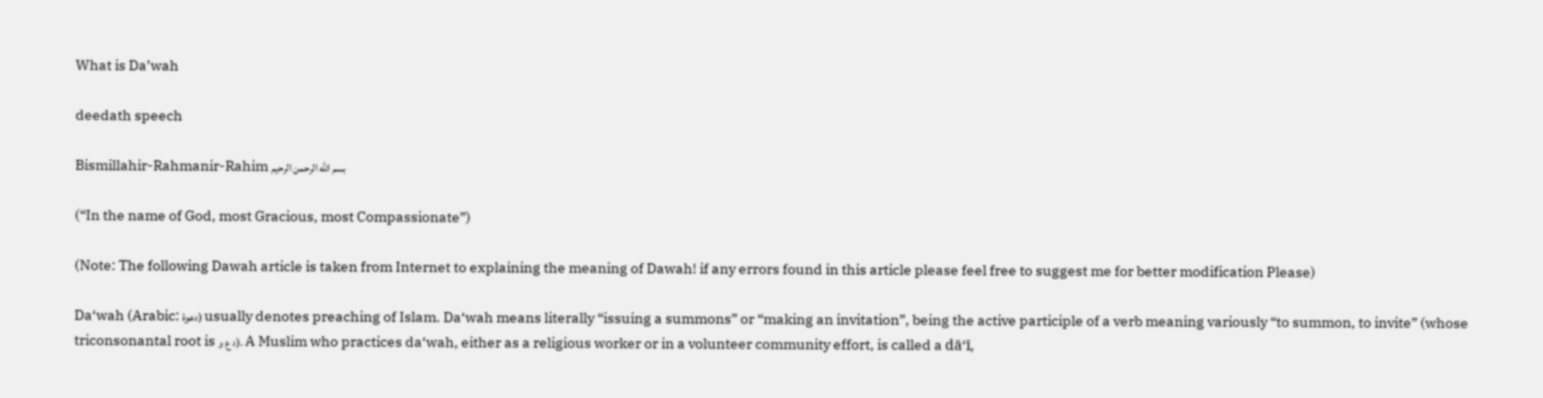What is Da’wah

deedath speech

Bismillahir-Rahmanir-Rahim بسم الله الرحمن الرحيم

(“In the name of God, most Gracious, most Compassionate”)

(Note: The following Dawah article is taken from Internet to explaining the meaning of Dawah! if any errors found in this article please feel free to suggest me for better modification Please)

Da‘wah (Arabic: دعوة) usually denotes preaching of Islam. Da‘wah means literally “issuing a summons” or “making an invitation”, being the active participle of a verb meaning variously “to summon, to invite” (whose triconsonantal root is د ع و). A Muslim who practices da‘wah, either as a religious worker or in a volunteer community effort, is called a dā‘ī,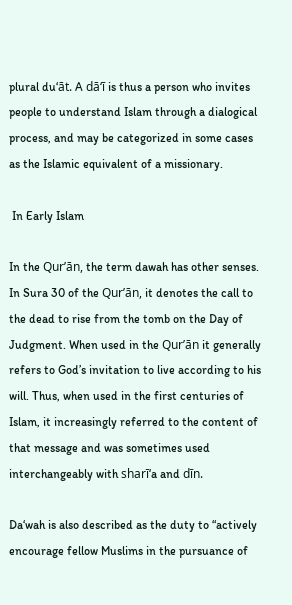plural du‘āt. A dā‘ī is thus a person who invites people to understand Islam through a dialogical process, and may be categorized in some cases as the Islamic equivalent of a missionary.

 In Early Islam

In the Qur’ān, the term dawah has other senses. In Sura 30 of the Qur’ān, it denotes the call to the dead to rise from the tomb on the Day of Judgment. When used in the Qur’ān it generally refers to God’s invitation to live according to his will. Thus, when used in the first centuries of Islam, it increasingly referred to the content of that message and was sometimes used interchangeably with sharī‘a and dīn.

Da‘wah is also described as the duty to “actively encourage fellow Muslims in the pursuance of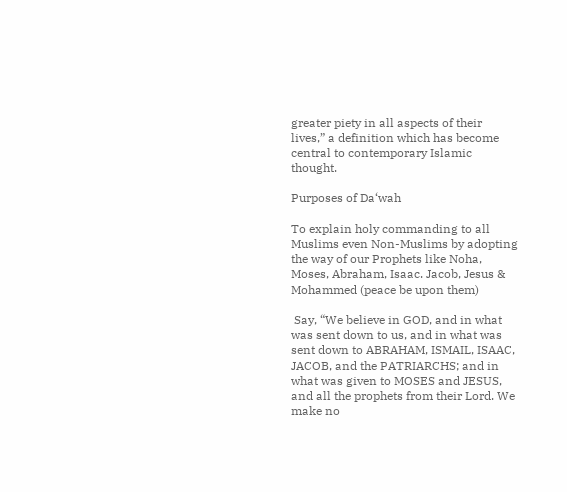greater piety in all aspects of their lives,” a definition which has become central to contemporary Islamic thought.

Purposes of Da‘wah

To explain holy commanding to all Muslims even Non-Muslims by adopting the way of our Prophets like Noha, Moses, Abraham, Isaac. Jacob, Jesus & Mohammed (peace be upon them)

 Say, “We believe in GOD, and in what was sent down to us, and in what was sent down to ABRAHAM, ISMAIL, ISAAC, JACOB, and the PATRIARCHS; and in what was given to MOSES and JESUS, and all the prophets from their Lord. We make no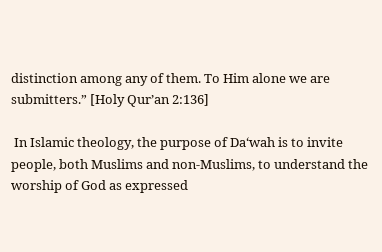distinction among any of them. To Him alone we are submitters.” [Holy Qur’an 2:136]

 In Islamic theology, the purpose of Da‘wah is to invite people, both Muslims and non-Muslims, to understand the worship of God as expressed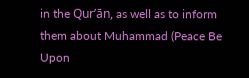in the Qur’ān, as well as to inform them about Muhammad (Peace Be Upon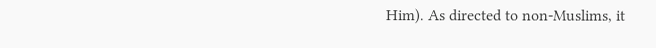Him). As directed to non-Muslims, it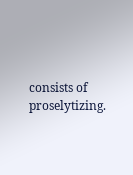consists of proselytizing.